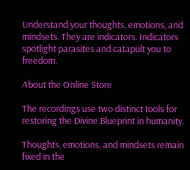Understand your thoughts, emotions, and mindsets. They are indicators. Indicators spotlight parasites and catapult you to freedom.

About the Online Store

The recordings use two distinct tools for restoring the Divine Blueprint in humanity.

Thoughts, emotions, and mindsets remain fixed in the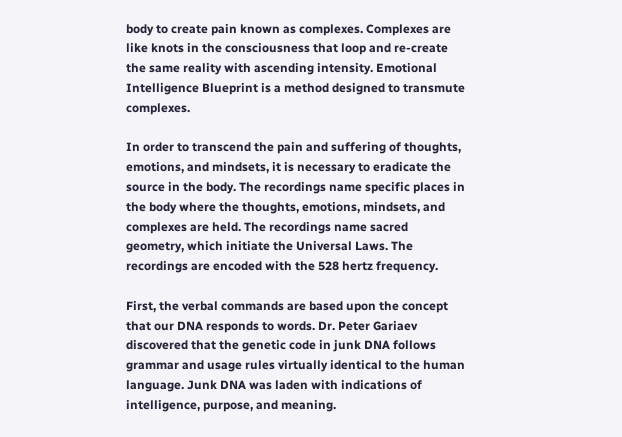body to create pain known as complexes. Complexes are like knots in the consciousness that loop and re-create the same reality with ascending intensity. Emotional Intelligence Blueprint is a method designed to transmute complexes.

In order to transcend the pain and suffering of thoughts, emotions, and mindsets, it is necessary to eradicate the source in the body. The recordings name specific places in the body where the thoughts, emotions, mindsets, and complexes are held. The recordings name sacred geometry, which initiate the Universal Laws. The recordings are encoded with the 528 hertz frequency.

First, the verbal commands are based upon the concept that our DNA responds to words. Dr. Peter Gariaev discovered that the genetic code in junk DNA follows grammar and usage rules virtually identical to the human language. Junk DNA was laden with indications of intelligence, purpose, and meaning.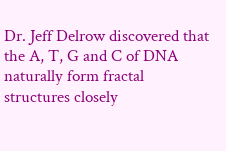Dr. Jeff Delrow discovered that the A, T, G and C of DNA naturally form fractal structures closely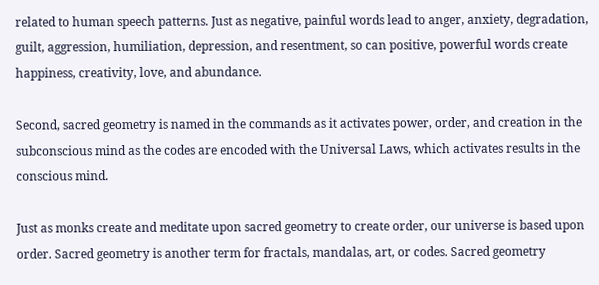related to human speech patterns. Just as negative, painful words lead to anger, anxiety, degradation, guilt, aggression, humiliation, depression, and resentment, so can positive, powerful words create happiness, creativity, love, and abundance.

Second, sacred geometry is named in the commands as it activates power, order, and creation in the subconscious mind as the codes are encoded with the Universal Laws, which activates results in the conscious mind.

Just as monks create and meditate upon sacred geometry to create order, our universe is based upon order. Sacred geometry is another term for fractals, mandalas, art, or codes. Sacred geometry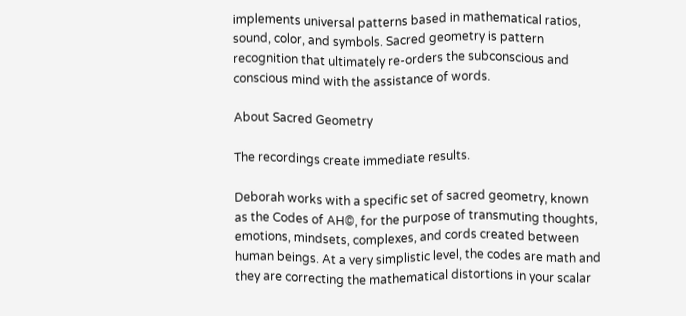implements universal patterns based in mathematical ratios, sound, color, and symbols. Sacred geometry is pattern recognition that ultimately re-orders the subconscious and conscious mind with the assistance of words.

About Sacred Geometry

The recordings create immediate results.

Deborah works with a specific set of sacred geometry, known as the Codes of AH©, for the purpose of transmuting thoughts, emotions, mindsets, complexes, and cords created between human beings. At a very simplistic level, the codes are math and they are correcting the mathematical distortions in your scalar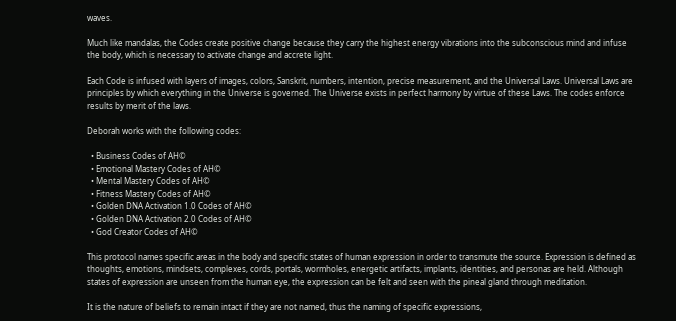waves.

Much like mandalas, the Codes create positive change because they carry the highest energy vibrations into the subconscious mind and infuse the body, which is necessary to activate change and accrete light.

Each Code is infused with layers of images, colors, Sanskrit, numbers, intention, precise measurement, and the Universal Laws. Universal Laws are principles by which everything in the Universe is governed. The Universe exists in perfect harmony by virtue of these Laws. The codes enforce results by merit of the laws.

Deborah works with the following codes:

  • Business Codes of AH©
  • Emotional Mastery Codes of AH©
  • Mental Mastery Codes of AH©
  • Fitness Mastery Codes of AH©
  • Golden DNA Activation 1.0 Codes of AH©
  • Golden DNA Activation 2.0 Codes of AH©
  • God Creator Codes of AH©

This protocol names specific areas in the body and specific states of human expression in order to transmute the source. Expression is defined as thoughts, emotions, mindsets, complexes, cords, portals, wormholes, energetic artifacts, implants, identities, and personas are held. Although states of expression are unseen from the human eye, the expression can be felt and seen with the pineal gland through meditation.

It is the nature of beliefs to remain intact if they are not named, thus the naming of specific expressions,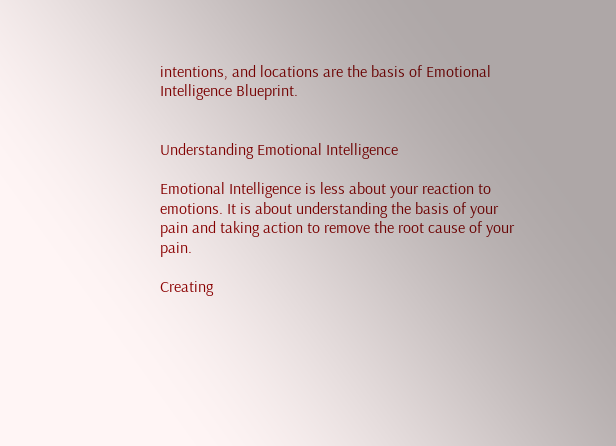intentions, and locations are the basis of Emotional Intelligence Blueprint.


Understanding Emotional Intelligence

Emotional Intelligence is less about your reaction to emotions. It is about understanding the basis of your pain and taking action to remove the root cause of your pain.

Creating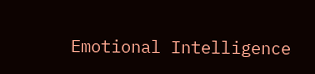Emotional Intelligence